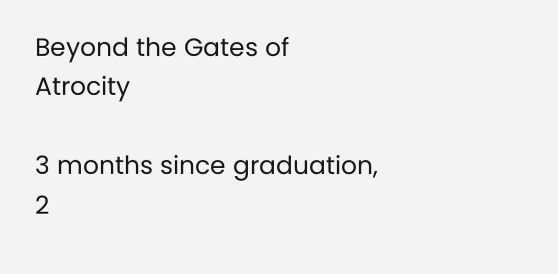Beyond the Gates of Atrocity

3 months since graduation, 2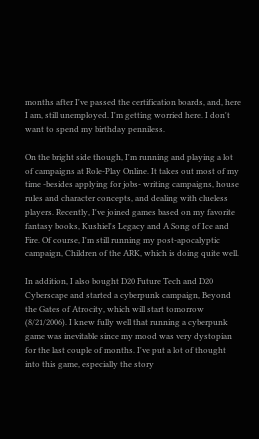months after I've passed the certification boards, and, here I am, still unemployed. I'm getting worried here. I don't want to spend my birthday penniless.

On the bright side though, I'm running and playing a lot of campaigns at Role-Play Online. It takes out most of my time -besides applying for jobs- writing campaigns, house rules and character concepts, and dealing with clueless players. Recently, I've joined games based on my favorite fantasy books, Kushiel's Legacy and A Song of Ice and Fire. Of course, I'm still running my post-apocalyptic campaign, Children of the ARK, which is doing quite well.

In addition, I also bought D20 Future Tech and D20 Cyberscape and started a cyberpunk campaign, Beyond the Gates of Atrocity, which will start tomorrow (8/21/2006). I knew fully well that running a cyberpunk game was inevitable since my mood was very dystopian for the last couple of months. I've put a lot of thought into this game, especially the story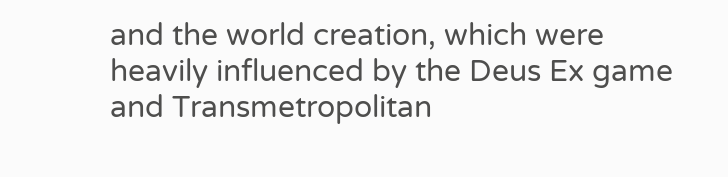and the world creation, which were heavily influenced by the Deus Ex game and Transmetropolitan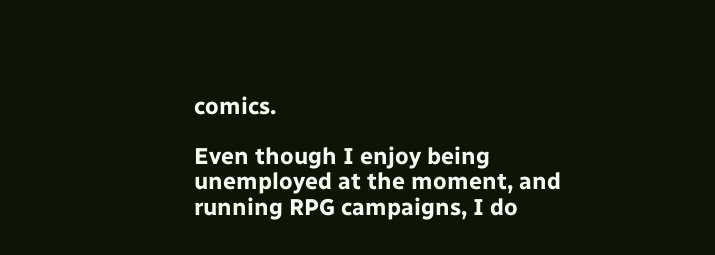comics.

Even though I enjoy being unemployed at the moment, and running RPG campaigns, I do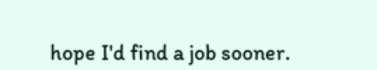hope I'd find a job sooner.